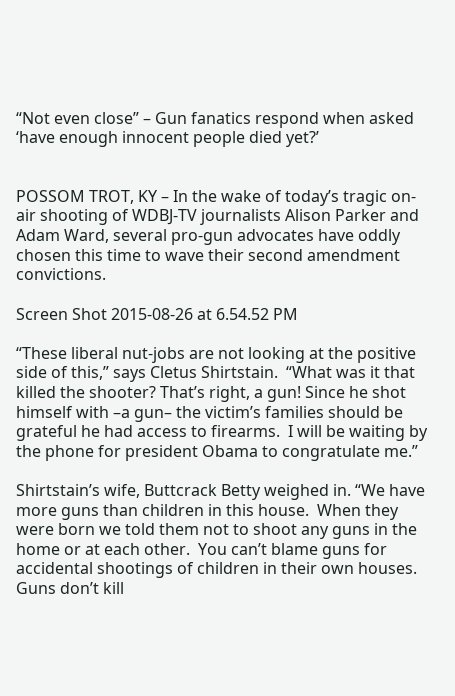“Not even close” – Gun fanatics respond when asked ‘have enough innocent people died yet?’


POSSOM TROT, KY – In the wake of today’s tragic on-air shooting of WDBJ-TV journalists Alison Parker and Adam Ward, several pro-gun advocates have oddly chosen this time to wave their second amendment convictions.

Screen Shot 2015-08-26 at 6.54.52 PM

“These liberal nut-jobs are not looking at the positive side of this,” says Cletus Shirtstain.  “What was it that killed the shooter? That’s right, a gun! Since he shot himself with –a gun– the victim’s families should be grateful he had access to firearms.  I will be waiting by the phone for president Obama to congratulate me.”

Shirtstain’s wife, Buttcrack Betty weighed in. “We have more guns than children in this house.  When they were born we told them not to shoot any guns in the home or at each other.  You can’t blame guns for accidental shootings of children in their own houses.  Guns don’t kill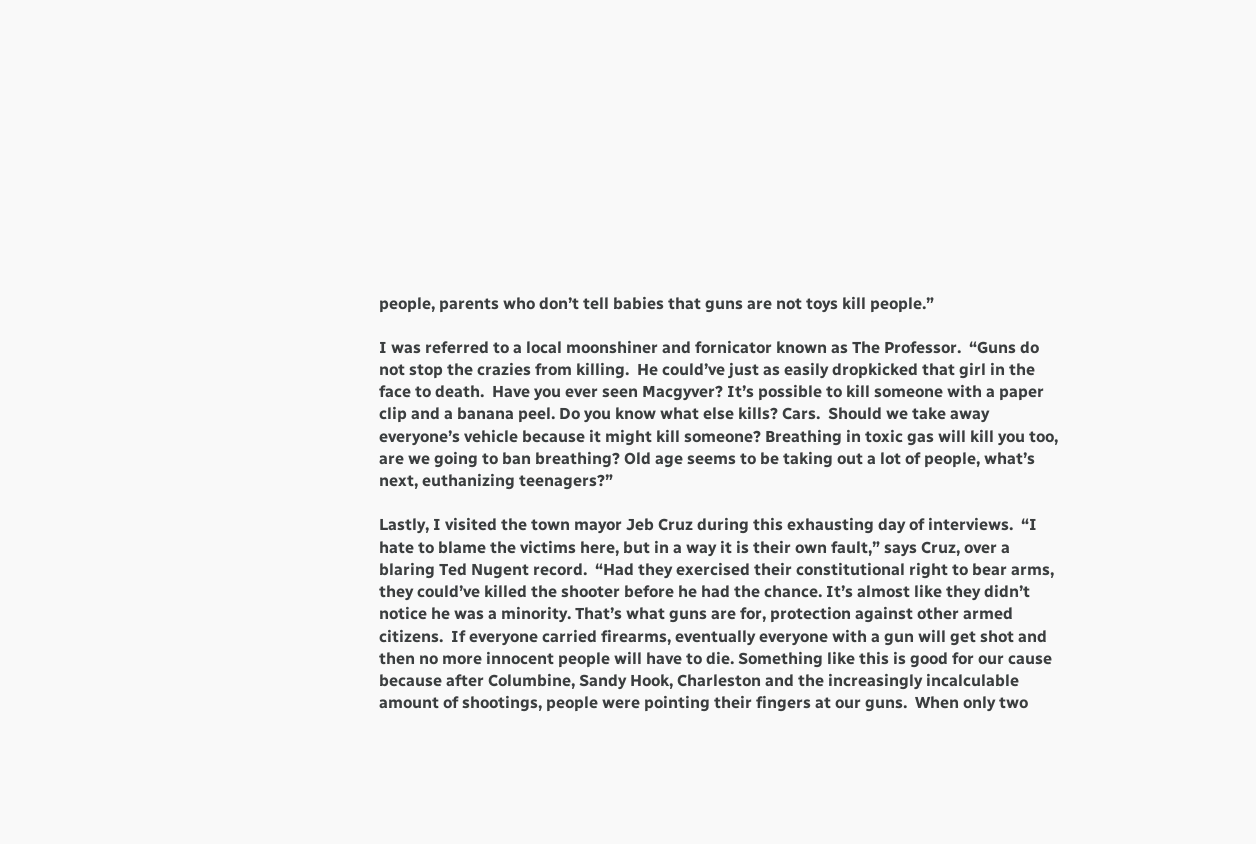people, parents who don’t tell babies that guns are not toys kill people.”

I was referred to a local moonshiner and fornicator known as The Professor.  “Guns do not stop the crazies from killing.  He could’ve just as easily dropkicked that girl in the face to death.  Have you ever seen Macgyver? It’s possible to kill someone with a paper clip and a banana peel. Do you know what else kills? Cars.  Should we take away everyone’s vehicle because it might kill someone? Breathing in toxic gas will kill you too, are we going to ban breathing? Old age seems to be taking out a lot of people, what’s next, euthanizing teenagers?”

Lastly, I visited the town mayor Jeb Cruz during this exhausting day of interviews.  “I hate to blame the victims here, but in a way it is their own fault,” says Cruz, over a blaring Ted Nugent record.  “Had they exercised their constitutional right to bear arms, they could’ve killed the shooter before he had the chance. It’s almost like they didn’t notice he was a minority. That’s what guns are for, protection against other armed citizens.  If everyone carried firearms, eventually everyone with a gun will get shot and then no more innocent people will have to die. Something like this is good for our cause because after Columbine, Sandy Hook, Charleston and the increasingly incalculable amount of shootings, people were pointing their fingers at our guns.  When only two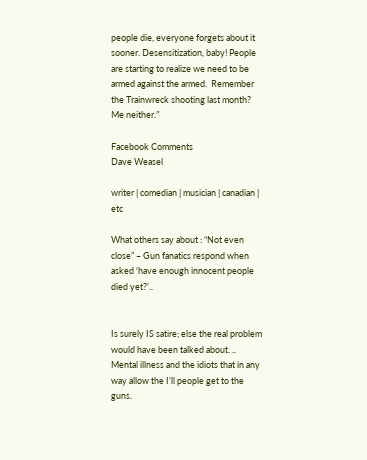people die, everyone forgets about it sooner. Desensitization, baby! People are starting to realize we need to be armed against the armed.  Remember the Trainwreck shooting last month? Me neither.”

Facebook Comments
Dave Weasel

writer | comedian | musician | canadian | etc

What others say about : “Not even close” – Gun fanatics respond when asked ‘have enough innocent people died yet?’..


Is surely IS satire; else the real problem would have been talked about. .. Mental illness and the idiots that in any way allow the I’ll people get to the guns.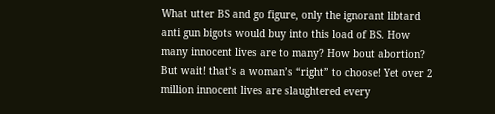What utter BS and go figure, only the ignorant libtard anti gun bigots would buy into this load of BS. How many innocent lives are to many? How bout abortion? But wait! that’s a woman’s “right” to choose! Yet over 2 million innocent lives are slaughtered every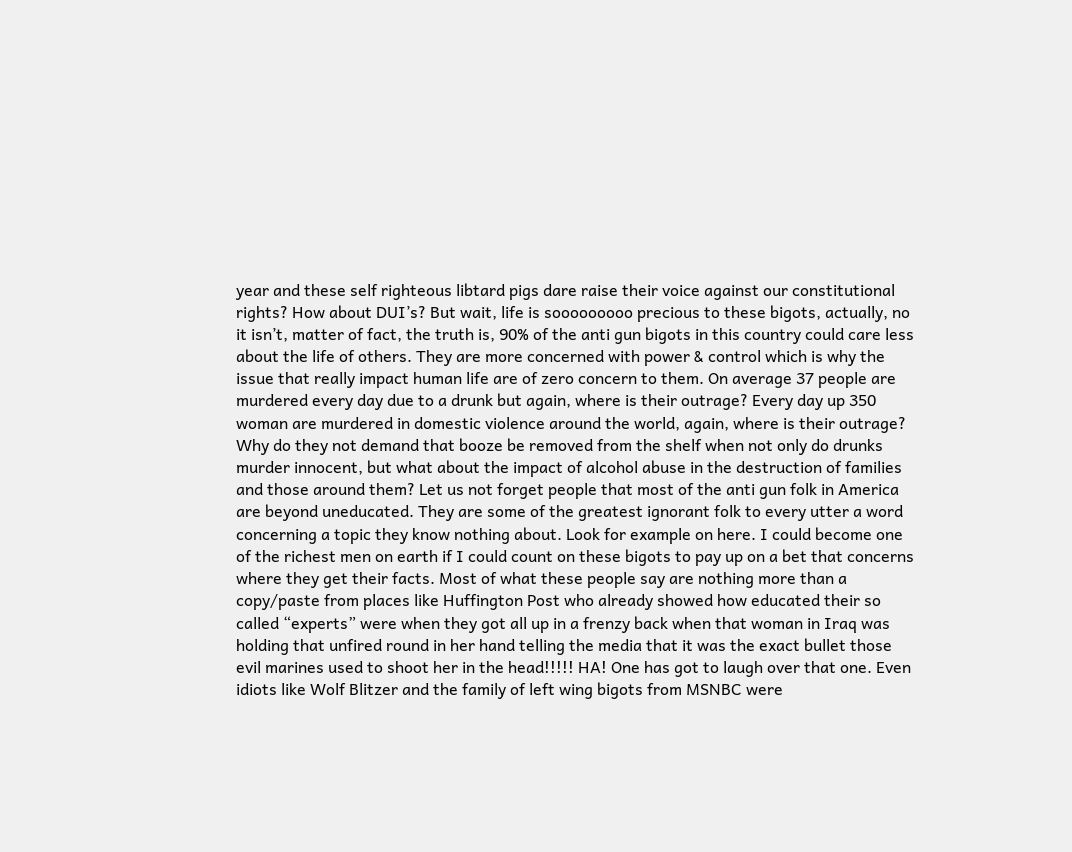year and these self righteous libtard pigs dare raise their voice against our constitutional rights? How about DUI’s? But wait, life is sooooooooo precious to these bigots, actually, no it isn’t, matter of fact, the truth is, 90% of the anti gun bigots in this country could care less about the life of others. They are more concerned with power & control which is why the issue that really impact human life are of zero concern to them. On average 37 people are murdered every day due to a drunk but again, where is their outrage? Every day up 350 woman are murdered in domestic violence around the world, again, where is their outrage? Why do they not demand that booze be removed from the shelf when not only do drunks murder innocent, but what about the impact of alcohol abuse in the destruction of families and those around them? Let us not forget people that most of the anti gun folk in America are beyond uneducated. They are some of the greatest ignorant folk to every utter a word concerning a topic they know nothing about. Look for example on here. I could become one of the richest men on earth if I could count on these bigots to pay up on a bet that concerns where they get their facts. Most of what these people say are nothing more than a copy/paste from places like Huffington Post who already showed how educated their so called “experts” were when they got all up in a frenzy back when that woman in Iraq was holding that unfired round in her hand telling the media that it was the exact bullet those evil marines used to shoot her in the head!!!!! HA! One has got to laugh over that one. Even idiots like Wolf Blitzer and the family of left wing bigots from MSNBC were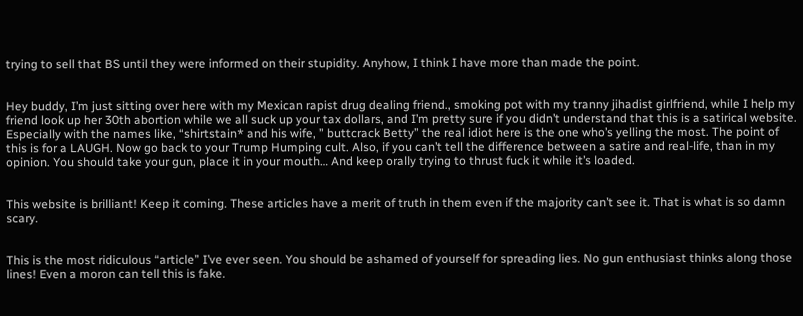trying to sell that BS until they were informed on their stupidity. Anyhow, I think I have more than made the point.


Hey buddy, I’m just sitting over here with my Mexican rapist drug dealing friend., smoking pot with my tranny jihadist girlfriend, while I help my friend look up her 30th abortion while we all suck up your tax dollars, and I’m pretty sure if you didn’t understand that this is a satirical website. Especially with the names like, “shirtstain* and his wife, ” buttcrack Betty” the real idiot here is the one who’s yelling the most. The point of this is for a LAUGH. Now go back to your Trump Humping cult. Also, if you can’t tell the difference between a satire and real-life, than in my opinion. You should take your gun, place it in your mouth… And keep orally trying to thrust fuck it while it’s loaded.


This website is brilliant! Keep it coming. These articles have a merit of truth in them even if the majority can’t see it. That is what is so damn scary.


This is the most ridiculous “article” I’ve ever seen. You should be ashamed of yourself for spreading lies. No gun enthusiast thinks along those lines! Even a moron can tell this is fake.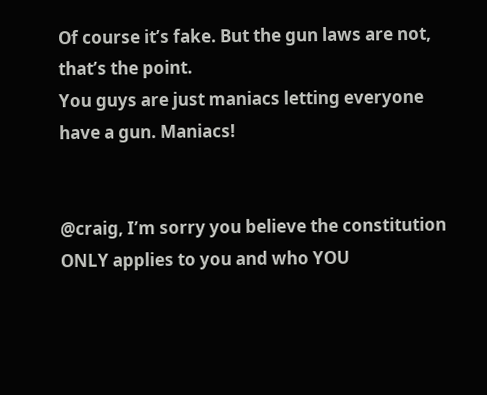Of course it’s fake. But the gun laws are not, that’s the point.
You guys are just maniacs letting everyone have a gun. Maniacs!


@craig, I’m sorry you believe the constitution ONLY applies to you and who YOU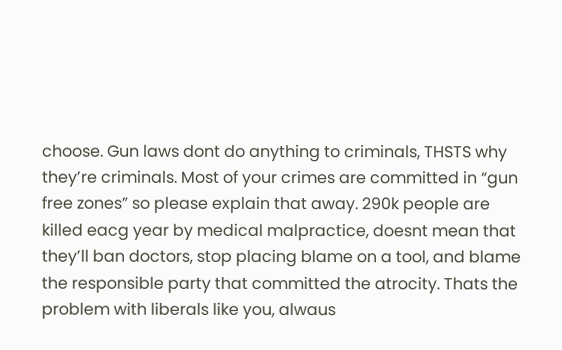choose. Gun laws dont do anything to criminals, THSTS why they’re criminals. Most of your crimes are committed in “gun free zones” so please explain that away. 290k people are killed eacg year by medical malpractice, doesnt mean that they’ll ban doctors, stop placing blame on a tool, and blame the responsible party that committed the atrocity. Thats the problem with liberals like you, alwaus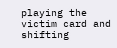playing the victim card and shifting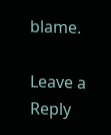blame.

Leave a Reply